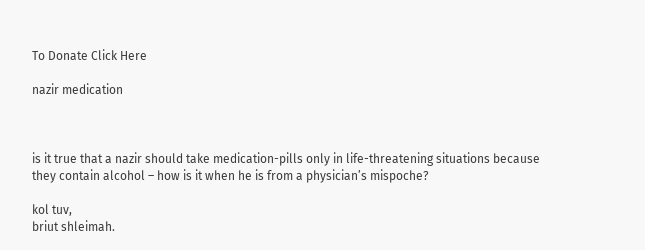To Donate Click Here

nazir medication



is it true that a nazir should take medication-pills only in life-threatening situations because they contain alcohol – how is it when he is from a physician’s mispoche?

kol tuv,
briut shleimah.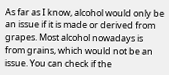As far as I know, alcohol would only be an issue if it is made or derived from grapes. Most alcohol nowadays is from grains, which would not be an issue. You can check if the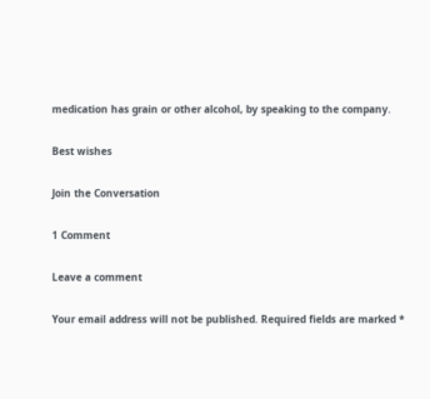medication has grain or other alcohol, by speaking to the company.

Best wishes

Join the Conversation

1 Comment

Leave a comment

Your email address will not be published. Required fields are marked *